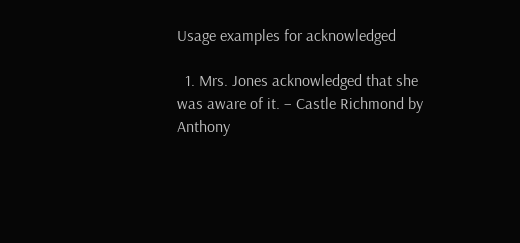Usage examples for acknowledged

  1. Mrs. Jones acknowledged that she was aware of it. – Castle Richmond by Anthony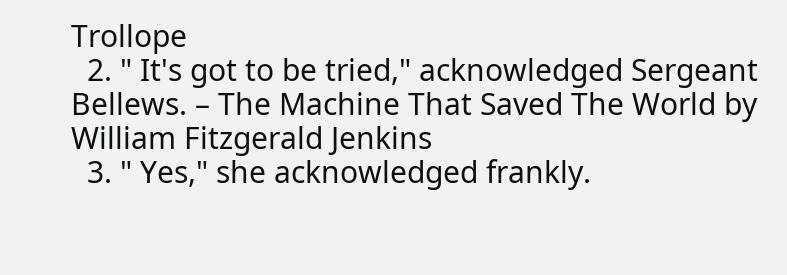Trollope
  2. " It's got to be tried," acknowledged Sergeant Bellews. – The Machine That Saved The World by William Fitzgerald Jenkins
  3. " Yes," she acknowledged frankly.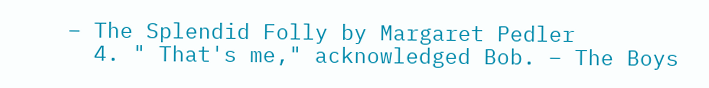– The Splendid Folly by Margaret Pedler
  4. " That's me," acknowledged Bob. – The Boys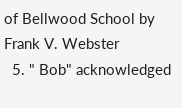of Bellwood School by Frank V. Webster
  5. " Bob" acknowledged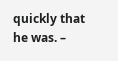quickly that he was. –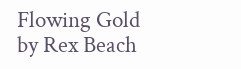Flowing Gold by Rex Beach